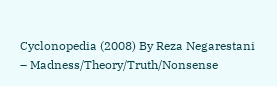Cyclonopedia (2008) By Reza Negarestani – Madness/Theory/Truth/Nonsense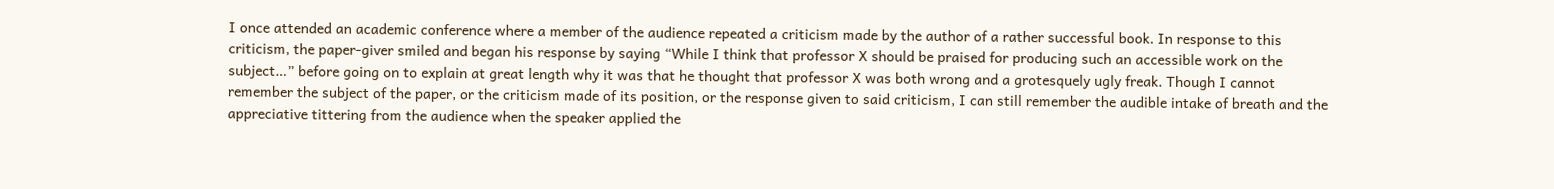I once attended an academic conference where a member of the audience repeated a criticism made by the author of a rather successful book. In response to this criticism, the paper-giver smiled and began his response by saying “While I think that professor X should be praised for producing such an accessible work on the subject…” before going on to explain at great length why it was that he thought that professor X was both wrong and a grotesquely ugly freak. Though I cannot remember the subject of the paper, or the criticism made of its position, or the response given to said criticism, I can still remember the audible intake of breath and the appreciative tittering from the audience when the speaker applied the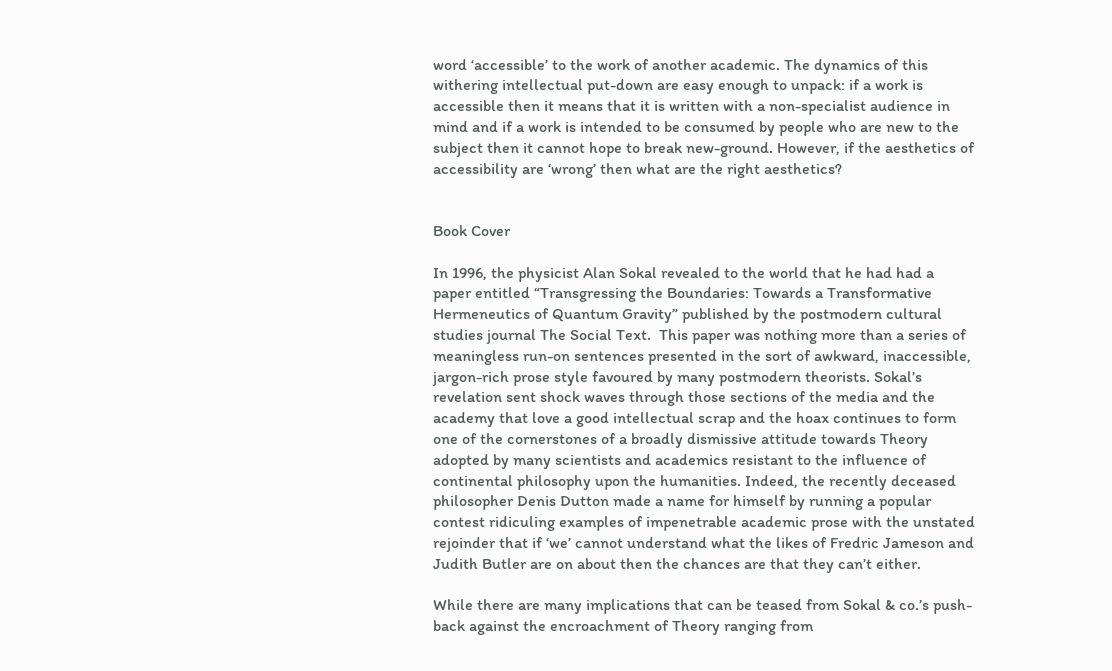word ‘accessible’ to the work of another academic. The dynamics of this withering intellectual put-down are easy enough to unpack: if a work is accessible then it means that it is written with a non-specialist audience in mind and if a work is intended to be consumed by people who are new to the subject then it cannot hope to break new-ground. However, if the aesthetics of accessibility are ‘wrong’ then what are the right aesthetics?


Book Cover

In 1996, the physicist Alan Sokal revealed to the world that he had had a paper entitled “Transgressing the Boundaries: Towards a Transformative Hermeneutics of Quantum Gravity” published by the postmodern cultural studies journal The Social Text.  This paper was nothing more than a series of meaningless run-on sentences presented in the sort of awkward, inaccessible, jargon-rich prose style favoured by many postmodern theorists. Sokal’s revelation sent shock waves through those sections of the media and the academy that love a good intellectual scrap and the hoax continues to form one of the cornerstones of a broadly dismissive attitude towards Theory adopted by many scientists and academics resistant to the influence of continental philosophy upon the humanities. Indeed, the recently deceased philosopher Denis Dutton made a name for himself by running a popular contest ridiculing examples of impenetrable academic prose with the unstated rejoinder that if ‘we’ cannot understand what the likes of Fredric Jameson and Judith Butler are on about then the chances are that they can’t either.

While there are many implications that can be teased from Sokal & co.’s push-back against the encroachment of Theory ranging from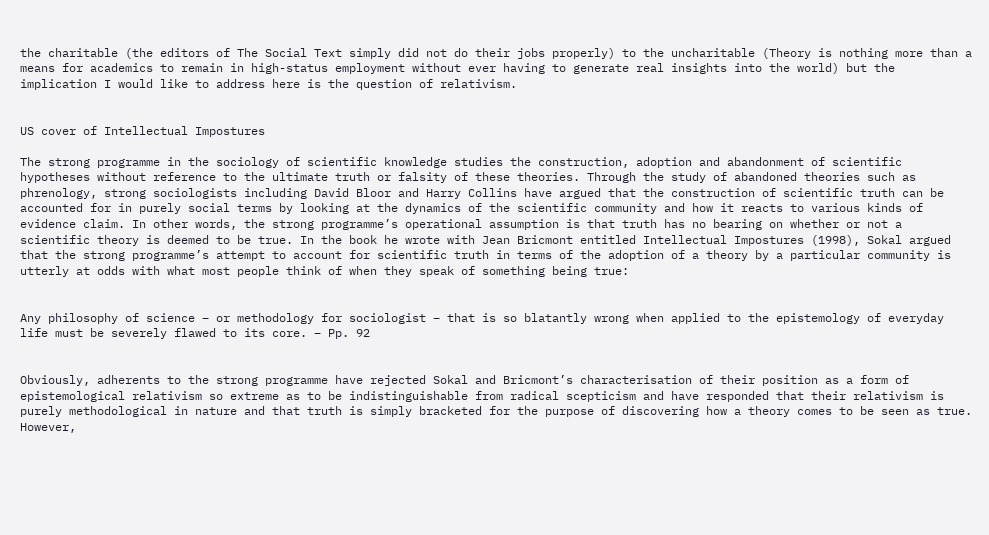the charitable (the editors of The Social Text simply did not do their jobs properly) to the uncharitable (Theory is nothing more than a means for academics to remain in high-status employment without ever having to generate real insights into the world) but the implication I would like to address here is the question of relativism.


US cover of Intellectual Impostures

The strong programme in the sociology of scientific knowledge studies the construction, adoption and abandonment of scientific hypotheses without reference to the ultimate truth or falsity of these theories. Through the study of abandoned theories such as phrenology, strong sociologists including David Bloor and Harry Collins have argued that the construction of scientific truth can be accounted for in purely social terms by looking at the dynamics of the scientific community and how it reacts to various kinds of evidence claim. In other words, the strong programme’s operational assumption is that truth has no bearing on whether or not a scientific theory is deemed to be true. In the book he wrote with Jean Bricmont entitled Intellectual Impostures (1998), Sokal argued that the strong programme’s attempt to account for scientific truth in terms of the adoption of a theory by a particular community is utterly at odds with what most people think of when they speak of something being true:


Any philosophy of science – or methodology for sociologist – that is so blatantly wrong when applied to the epistemology of everyday life must be severely flawed to its core. – Pp. 92


Obviously, adherents to the strong programme have rejected Sokal and Bricmont’s characterisation of their position as a form of epistemological relativism so extreme as to be indistinguishable from radical scepticism and have responded that their relativism is purely methodological in nature and that truth is simply bracketed for the purpose of discovering how a theory comes to be seen as true. However,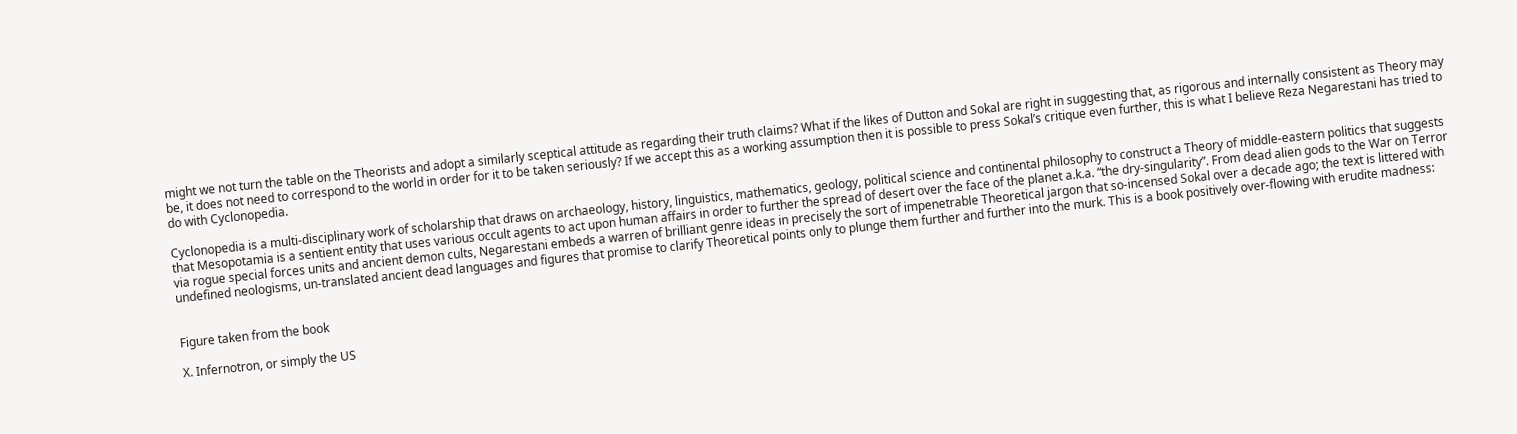might we not turn the table on the Theorists and adopt a similarly sceptical attitude as regarding their truth claims? What if the likes of Dutton and Sokal are right in suggesting that, as rigorous and internally consistent as Theory may be, it does not need to correspond to the world in order for it to be taken seriously? If we accept this as a working assumption then it is possible to press Sokal’s critique even further, this is what I believe Reza Negarestani has tried to do with Cyclonopedia.

Cyclonopedia is a multi-disciplinary work of scholarship that draws on archaeology, history, linguistics, mathematics, geology, political science and continental philosophy to construct a Theory of middle-eastern politics that suggests that Mesopotamia is a sentient entity that uses various occult agents to act upon human affairs in order to further the spread of desert over the face of the planet a.k.a. “the dry-singularity”. From dead alien gods to the War on Terror via rogue special forces units and ancient demon cults, Negarestani embeds a warren of brilliant genre ideas in precisely the sort of impenetrable Theoretical jargon that so-incensed Sokal over a decade ago; the text is littered with undefined neologisms, un-translated ancient dead languages and figures that promise to clarify Theoretical points only to plunge them further and further into the murk. This is a book positively over-flowing with erudite madness:


Figure taken from the book

X. Infernotron, or simply the US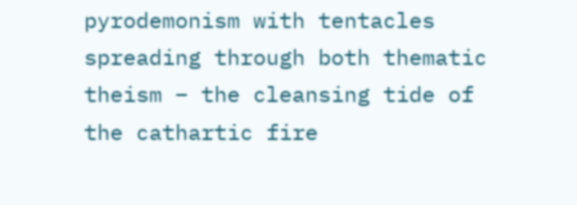pyrodemonism with tentacles spreading through both thematic theism – the cleansing tide of the cathartic fire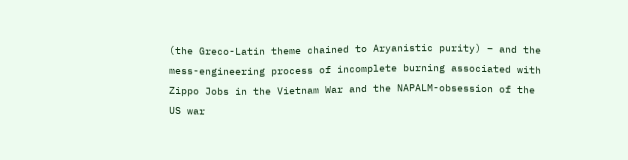(the Greco-Latin theme chained to Aryanistic purity) – and the mess-engineering process of incomplete burning associated with Zippo Jobs in the Vietnam War and the NAPALM-obsession of the US war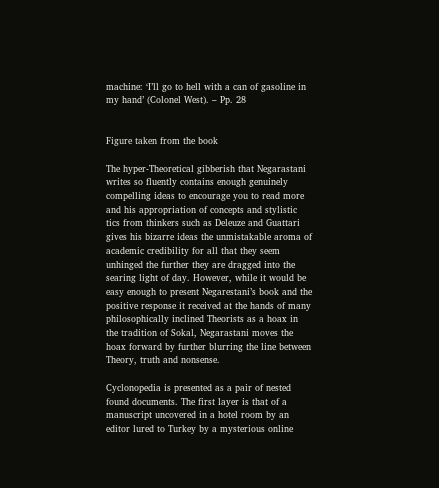machine: ‘I’ll go to hell with a can of gasoline in my hand’ (Colonel West). – Pp. 28


Figure taken from the book

The hyper-Theoretical gibberish that Negarastani writes so fluently contains enough genuinely compelling ideas to encourage you to read more and his appropriation of concepts and stylistic tics from thinkers such as Deleuze and Guattari gives his bizarre ideas the unmistakable aroma of academic credibility for all that they seem unhinged the further they are dragged into the searing light of day. However, while it would be easy enough to present Negarestani’s book and the positive response it received at the hands of many philosophically inclined Theorists as a hoax in the tradition of Sokal, Negarastani moves the hoax forward by further blurring the line between Theory, truth and nonsense.

Cyclonopedia is presented as a pair of nested found documents. The first layer is that of a manuscript uncovered in a hotel room by an editor lured to Turkey by a mysterious online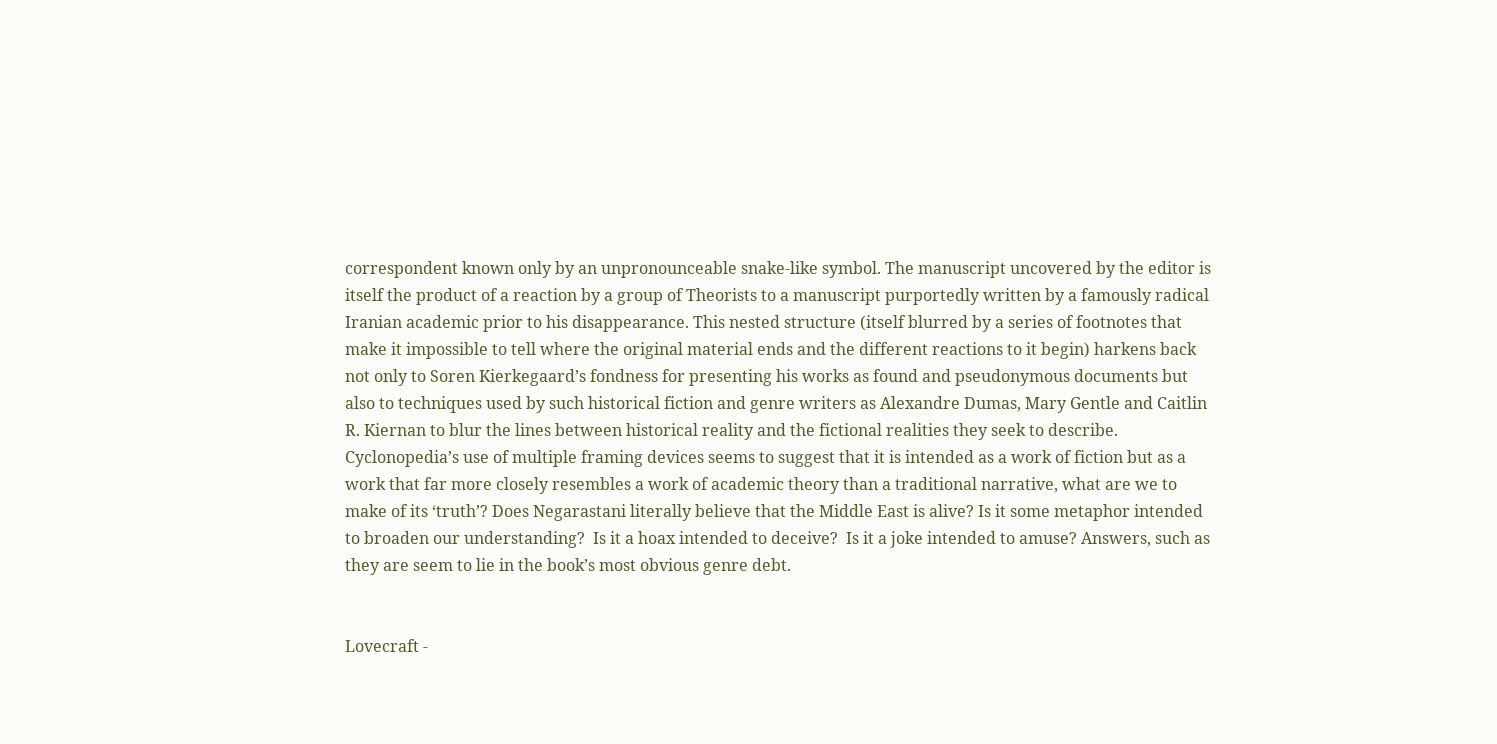correspondent known only by an unpronounceable snake-like symbol. The manuscript uncovered by the editor is itself the product of a reaction by a group of Theorists to a manuscript purportedly written by a famously radical Iranian academic prior to his disappearance. This nested structure (itself blurred by a series of footnotes that make it impossible to tell where the original material ends and the different reactions to it begin) harkens back not only to Soren Kierkegaard’s fondness for presenting his works as found and pseudonymous documents but also to techniques used by such historical fiction and genre writers as Alexandre Dumas, Mary Gentle and Caitlin R. Kiernan to blur the lines between historical reality and the fictional realities they seek to describe. Cyclonopedia’s use of multiple framing devices seems to suggest that it is intended as a work of fiction but as a work that far more closely resembles a work of academic theory than a traditional narrative, what are we to make of its ‘truth’? Does Negarastani literally believe that the Middle East is alive? Is it some metaphor intended to broaden our understanding?  Is it a hoax intended to deceive?  Is it a joke intended to amuse? Answers, such as they are seem to lie in the book’s most obvious genre debt.


Lovecraft -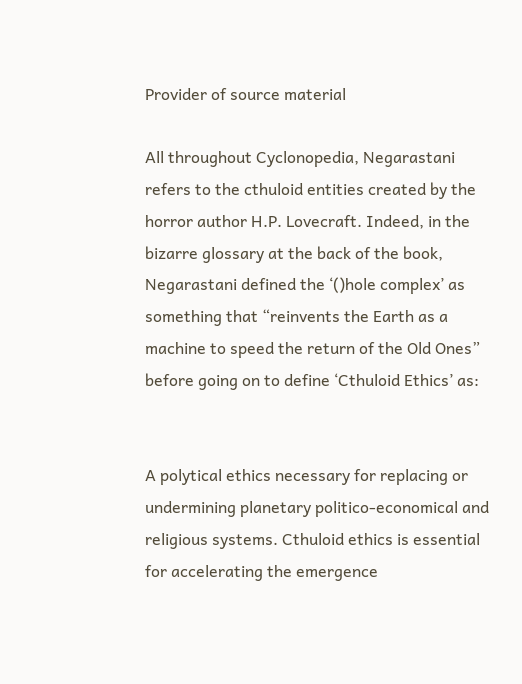Provider of source material

All throughout Cyclonopedia, Negarastani refers to the cthuloid entities created by the horror author H.P. Lovecraft. Indeed, in the bizarre glossary at the back of the book, Negarastani defined the ‘()hole complex’ as something that “reinvents the Earth as a machine to speed the return of the Old Ones” before going on to define ‘Cthuloid Ethics’ as:


A polytical ethics necessary for replacing or undermining planetary politico-economical and religious systems. Cthuloid ethics is essential for accelerating the emergence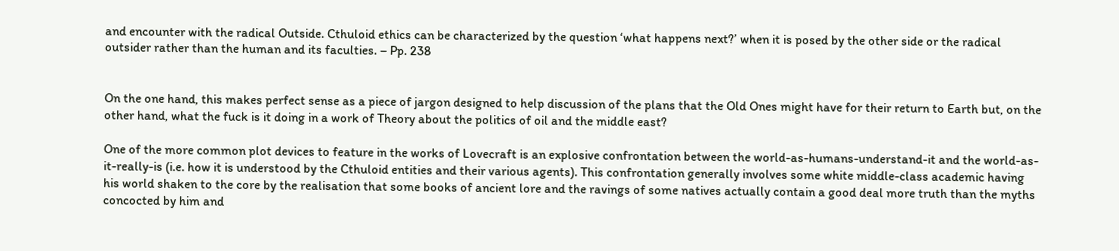and encounter with the radical Outside. Cthuloid ethics can be characterized by the question ‘what happens next?’ when it is posed by the other side or the radical outsider rather than the human and its faculties. – Pp. 238


On the one hand, this makes perfect sense as a piece of jargon designed to help discussion of the plans that the Old Ones might have for their return to Earth but, on the other hand, what the fuck is it doing in a work of Theory about the politics of oil and the middle east?

One of the more common plot devices to feature in the works of Lovecraft is an explosive confrontation between the world-as-humans-understand-it and the world-as-it-really-is (i.e. how it is understood by the Cthuloid entities and their various agents). This confrontation generally involves some white middle-class academic having his world shaken to the core by the realisation that some books of ancient lore and the ravings of some natives actually contain a good deal more truth than the myths concocted by him and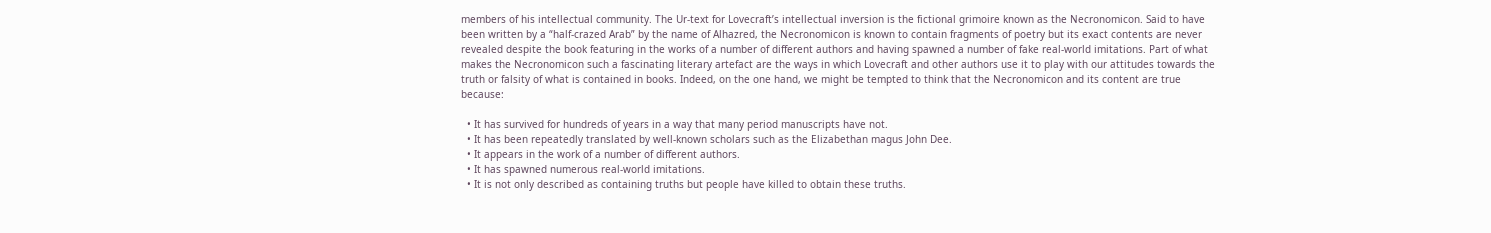members of his intellectual community. The Ur-text for Lovecraft’s intellectual inversion is the fictional grimoire known as the Necronomicon. Said to have been written by a “half-crazed Arab” by the name of Alhazred, the Necronomicon is known to contain fragments of poetry but its exact contents are never revealed despite the book featuring in the works of a number of different authors and having spawned a number of fake real-world imitations. Part of what makes the Necronomicon such a fascinating literary artefact are the ways in which Lovecraft and other authors use it to play with our attitudes towards the truth or falsity of what is contained in books. Indeed, on the one hand, we might be tempted to think that the Necronomicon and its content are true because:

  • It has survived for hundreds of years in a way that many period manuscripts have not.
  • It has been repeatedly translated by well-known scholars such as the Elizabethan magus John Dee.
  • It appears in the work of a number of different authors.
  • It has spawned numerous real-world imitations.
  • It is not only described as containing truths but people have killed to obtain these truths.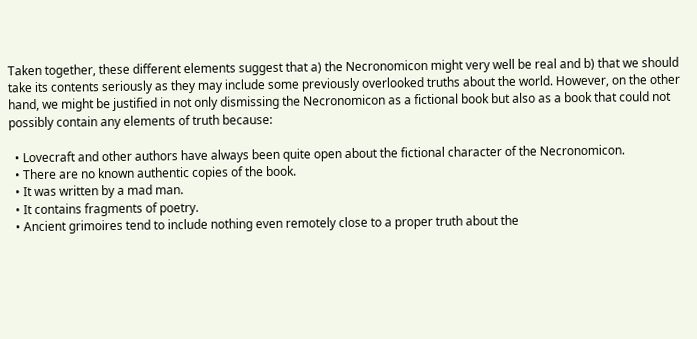Taken together, these different elements suggest that a) the Necronomicon might very well be real and b) that we should take its contents seriously as they may include some previously overlooked truths about the world. However, on the other hand, we might be justified in not only dismissing the Necronomicon as a fictional book but also as a book that could not possibly contain any elements of truth because:

  • Lovecraft and other authors have always been quite open about the fictional character of the Necronomicon.
  • There are no known authentic copies of the book.
  • It was written by a mad man.
  • It contains fragments of poetry.
  • Ancient grimoires tend to include nothing even remotely close to a proper truth about the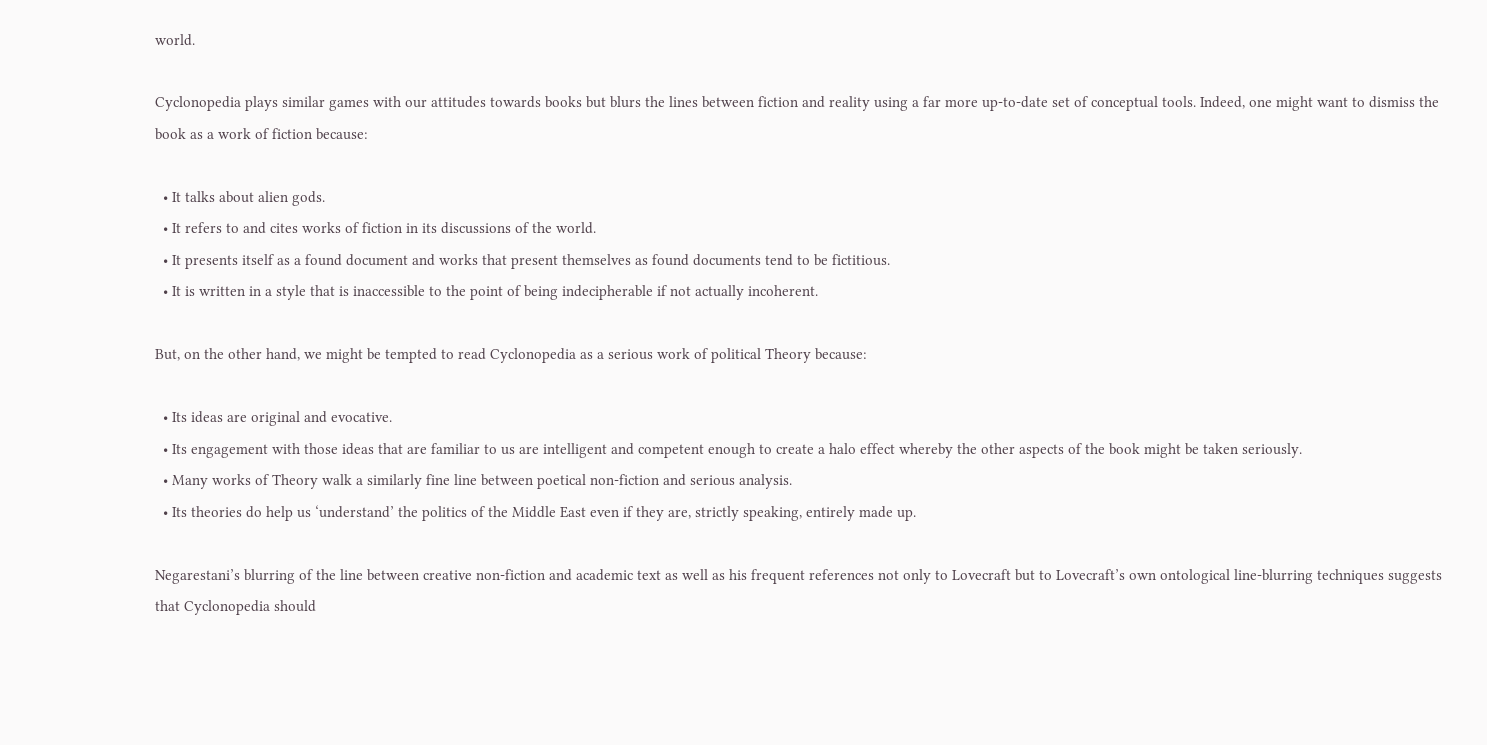world.

Cyclonopedia plays similar games with our attitudes towards books but blurs the lines between fiction and reality using a far more up-to-date set of conceptual tools. Indeed, one might want to dismiss the book as a work of fiction because:

  • It talks about alien gods.
  • It refers to and cites works of fiction in its discussions of the world.
  • It presents itself as a found document and works that present themselves as found documents tend to be fictitious.
  • It is written in a style that is inaccessible to the point of being indecipherable if not actually incoherent.

But, on the other hand, we might be tempted to read Cyclonopedia as a serious work of political Theory because:

  • Its ideas are original and evocative.
  • Its engagement with those ideas that are familiar to us are intelligent and competent enough to create a halo effect whereby the other aspects of the book might be taken seriously.
  • Many works of Theory walk a similarly fine line between poetical non-fiction and serious analysis.
  • Its theories do help us ‘understand’ the politics of the Middle East even if they are, strictly speaking, entirely made up.

Negarestani’s blurring of the line between creative non-fiction and academic text as well as his frequent references not only to Lovecraft but to Lovecraft’s own ontological line-blurring techniques suggests that Cyclonopedia should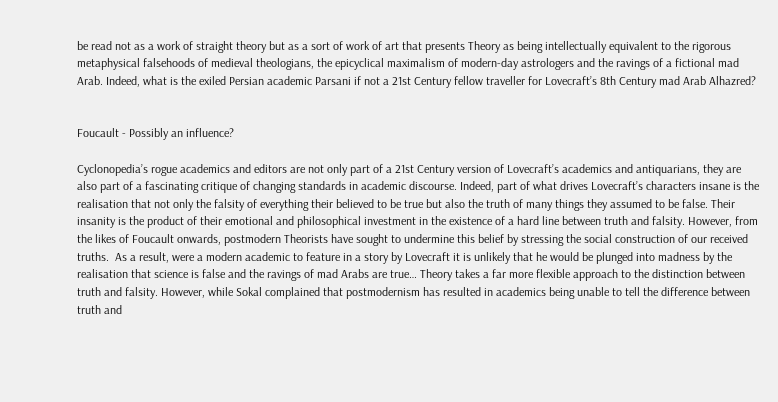be read not as a work of straight theory but as a sort of work of art that presents Theory as being intellectually equivalent to the rigorous metaphysical falsehoods of medieval theologians, the epicyclical maximalism of modern-day astrologers and the ravings of a fictional mad Arab. Indeed, what is the exiled Persian academic Parsani if not a 21st Century fellow traveller for Lovecraft’s 8th Century mad Arab Alhazred?


Foucault - Possibly an influence?

Cyclonopedia’s rogue academics and editors are not only part of a 21st Century version of Lovecraft’s academics and antiquarians, they are also part of a fascinating critique of changing standards in academic discourse. Indeed, part of what drives Lovecraft’s characters insane is the realisation that not only the falsity of everything their believed to be true but also the truth of many things they assumed to be false. Their insanity is the product of their emotional and philosophical investment in the existence of a hard line between truth and falsity. However, from the likes of Foucault onwards, postmodern Theorists have sought to undermine this belief by stressing the social construction of our received truths.  As a result, were a modern academic to feature in a story by Lovecraft it is unlikely that he would be plunged into madness by the realisation that science is false and the ravings of mad Arabs are true… Theory takes a far more flexible approach to the distinction between truth and falsity. However, while Sokal complained that postmodernism has resulted in academics being unable to tell the difference between truth and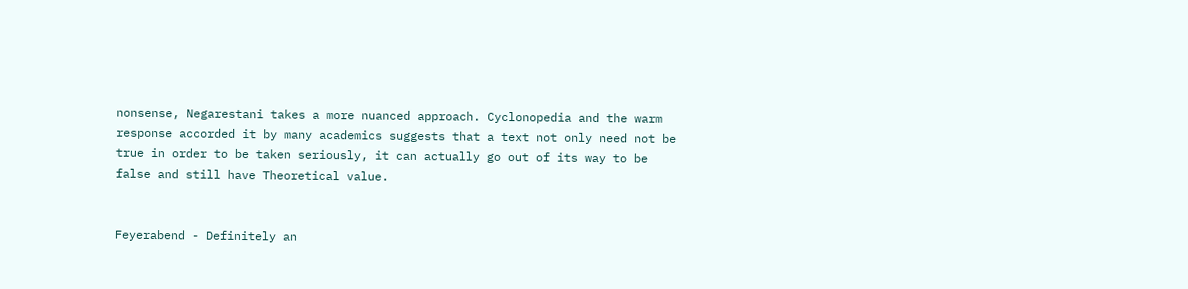nonsense, Negarestani takes a more nuanced approach. Cyclonopedia and the warm response accorded it by many academics suggests that a text not only need not be true in order to be taken seriously, it can actually go out of its way to be false and still have Theoretical value.


Feyerabend - Definitely an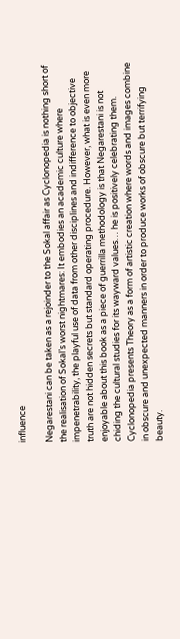influence

Negarestani can be taken as a rejoinder to the Sokal affair as Cyclonopedia is nothing short of the realisation of Sokal’s worst nightmares: It embodies an academic culture where impenetrability, the playful use of data from other disciplines and indifference to objective truth are not hidden secrets but standard operating procedure. However, what is even more enjoyable about this book as a piece of guerrilla methodology is that Negarestani is not chiding the cultural studies for its wayward values… he is positively celebrating them. Cyclonopedia presents Theory as a form of artistic creation where words and images combine in obscure and unexpected manners in order to produce works of obscure but terrifying beauty.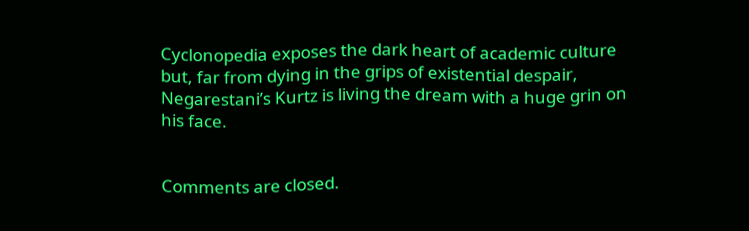Cyclonopedia exposes the dark heart of academic culture but, far from dying in the grips of existential despair, Negarestani’s Kurtz is living the dream with a huge grin on his face.


Comments are closed.